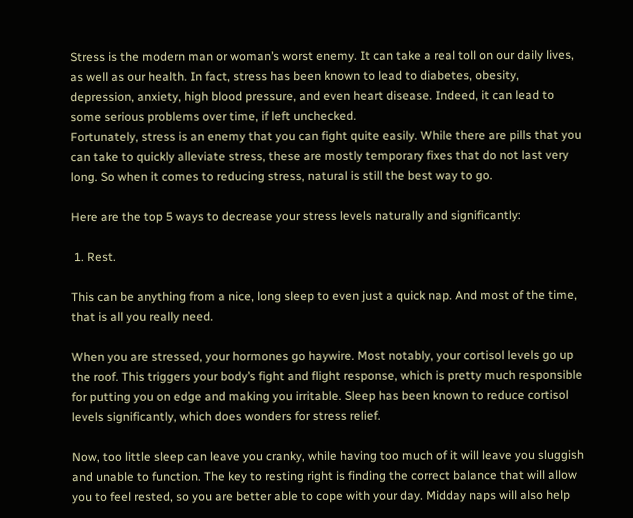Stress is the modern man or woman’s worst enemy. It can take a real toll on our daily lives, as well as our health. In fact, stress has been known to lead to diabetes, obesity, depression, anxiety, high blood pressure, and even heart disease. Indeed, it can lead to some serious problems over time, if left unchecked.
Fortunately, stress is an enemy that you can fight quite easily. While there are pills that you can take to quickly alleviate stress, these are mostly temporary fixes that do not last very long. So when it comes to reducing stress, natural is still the best way to go.

Here are the top 5 ways to decrease your stress levels naturally and significantly:

 1. Rest.

This can be anything from a nice, long sleep to even just a quick nap. And most of the time, that is all you really need.

When you are stressed, your hormones go haywire. Most notably, your cortisol levels go up the roof. This triggers your body’s fight and flight response, which is pretty much responsible for putting you on edge and making you irritable. Sleep has been known to reduce cortisol levels significantly, which does wonders for stress relief.

Now, too little sleep can leave you cranky, while having too much of it will leave you sluggish and unable to function. The key to resting right is finding the correct balance that will allow you to feel rested, so you are better able to cope with your day. Midday naps will also help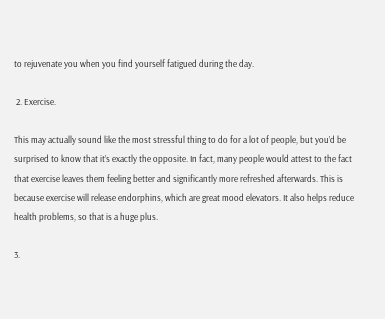to rejuvenate you when you find yourself fatigued during the day.

 2. Exercise.

This may actually sound like the most stressful thing to do for a lot of people, but you’d be surprised to know that it’s exactly the opposite. In fact, many people would attest to the fact that exercise leaves them feeling better and significantly more refreshed afterwards. This is because exercise will release endorphins, which are great mood elevators. It also helps reduce health problems, so that is a huge plus.

3.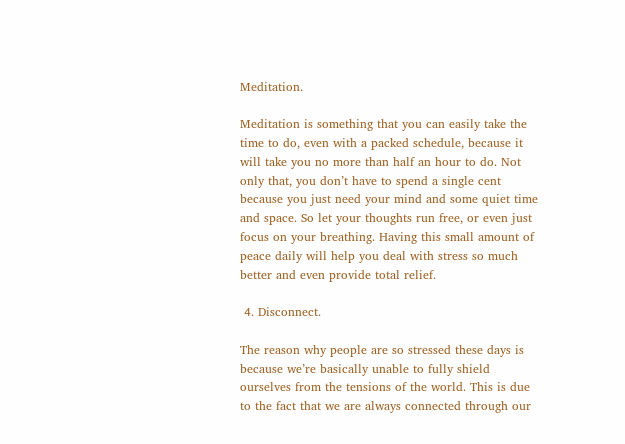Meditation.

Meditation is something that you can easily take the time to do, even with a packed schedule, because it will take you no more than half an hour to do. Not only that, you don’t have to spend a single cent because you just need your mind and some quiet time and space. So let your thoughts run free, or even just focus on your breathing. Having this small amount of peace daily will help you deal with stress so much better and even provide total relief.

 4. Disconnect.

The reason why people are so stressed these days is because we’re basically unable to fully shield ourselves from the tensions of the world. This is due to the fact that we are always connected through our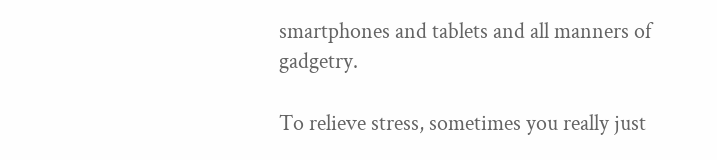smartphones and tablets and all manners of gadgetry.

To relieve stress, sometimes you really just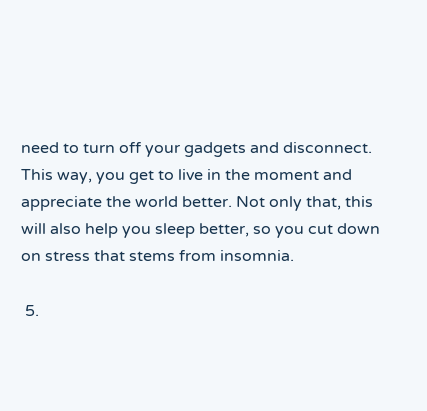need to turn off your gadgets and disconnect. This way, you get to live in the moment and appreciate the world better. Not only that, this will also help you sleep better, so you cut down on stress that stems from insomnia.

 5.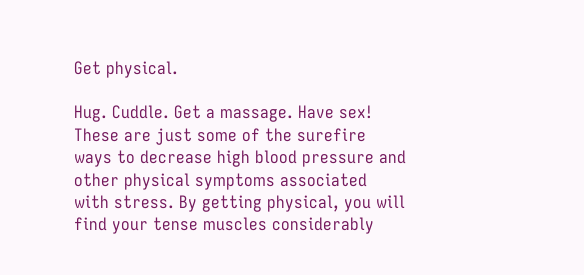Get physical.

Hug. Cuddle. Get a massage. Have sex! These are just some of the surefire ways to decrease high blood pressure and other physical symptoms associated with stress. By getting physical, you will find your tense muscles considerably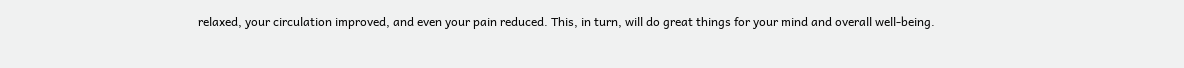relaxed, your circulation improved, and even your pain reduced. This, in turn, will do great things for your mind and overall well-being.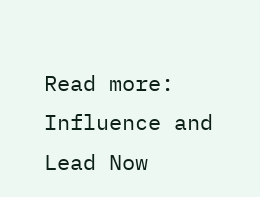Read more:
Influence and Lead Now